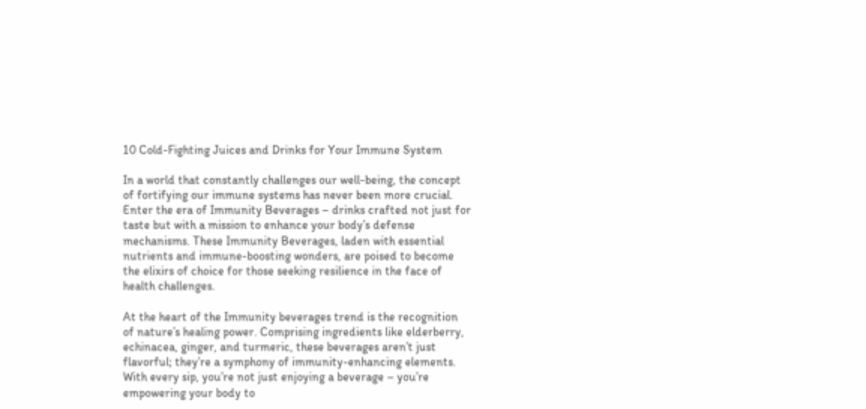10 Cold-Fighting Juices and Drinks for Your Immune System

In a world that constantly challenges our well-being, the concept of fortifying our immune systems has never been more crucial. Enter the era of Immunity Beverages – drinks crafted not just for taste but with a mission to enhance your body’s defense mechanisms. These Immunity Beverages, laden with essential nutrients and immune-boosting wonders, are poised to become the elixirs of choice for those seeking resilience in the face of health challenges.

At the heart of the Immunity beverages trend is the recognition of nature’s healing power. Comprising ingredients like elderberry, echinacea, ginger, and turmeric, these beverages aren’t just flavorful; they’re a symphony of immunity-enhancing elements. With every sip, you’re not just enjoying a beverage – you’re empowering your body to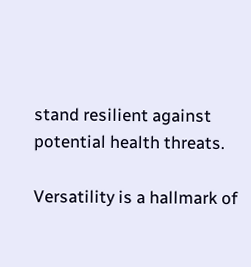stand resilient against potential health threats.

Versatility is a hallmark of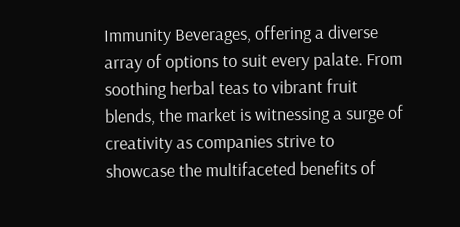Immunity Beverages, offering a diverse array of options to suit every palate. From soothing herbal teas to vibrant fruit blends, the market is witnessing a surge of creativity as companies strive to showcase the multifaceted benefits of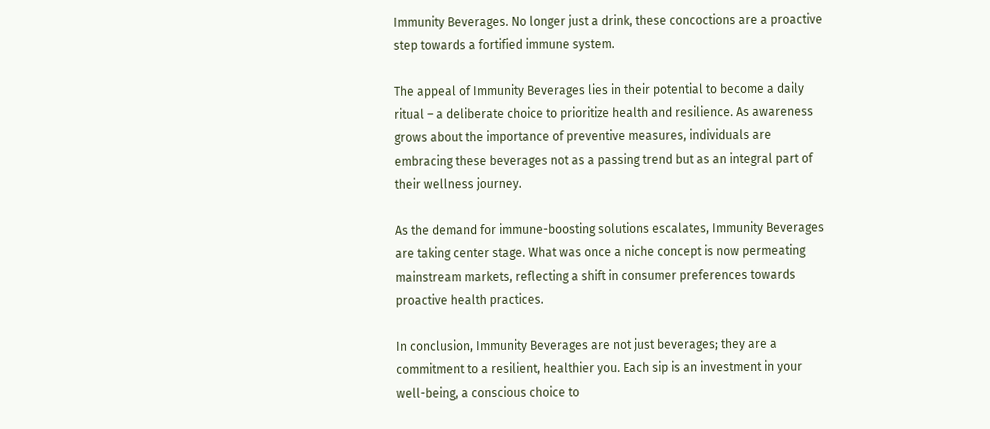Immunity Beverages. No longer just a drink, these concoctions are a proactive step towards a fortified immune system.

The appeal of Immunity Beverages lies in their potential to become a daily ritual – a deliberate choice to prioritize health and resilience. As awareness grows about the importance of preventive measures, individuals are embracing these beverages not as a passing trend but as an integral part of their wellness journey.

As the demand for immune-boosting solutions escalates, Immunity Beverages are taking center stage. What was once a niche concept is now permeating mainstream markets, reflecting a shift in consumer preferences towards proactive health practices.

In conclusion, Immunity Beverages are not just beverages; they are a commitment to a resilient, healthier you. Each sip is an investment in your well-being, a conscious choice to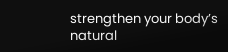strengthen your body’s natural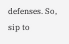defenses. So, sip to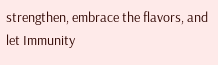strengthen, embrace the flavors, and let Immunity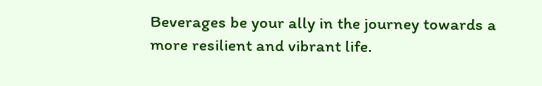Beverages be your ally in the journey towards a more resilient and vibrant life.